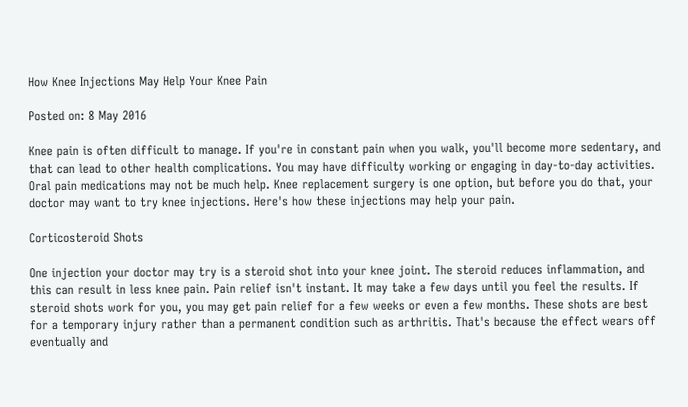How Knee Injections May Help Your Knee Pain

Posted on: 8 May 2016

Knee pain is often difficult to manage. If you're in constant pain when you walk, you'll become more sedentary, and that can lead to other health complications. You may have difficulty working or engaging in day-to-day activities. Oral pain medications may not be much help. Knee replacement surgery is one option, but before you do that, your doctor may want to try knee injections. Here's how these injections may help your pain.

Corticosteroid Shots

One injection your doctor may try is a steroid shot into your knee joint. The steroid reduces inflammation, and this can result in less knee pain. Pain relief isn't instant. It may take a few days until you feel the results. If steroid shots work for you, you may get pain relief for a few weeks or even a few months. These shots are best for a temporary injury rather than a permanent condition such as arthritis. That's because the effect wears off eventually and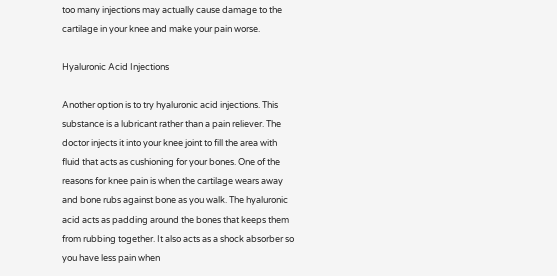too many injections may actually cause damage to the cartilage in your knee and make your pain worse.

Hyaluronic Acid Injections

Another option is to try hyaluronic acid injections. This substance is a lubricant rather than a pain reliever. The doctor injects it into your knee joint to fill the area with fluid that acts as cushioning for your bones. One of the reasons for knee pain is when the cartilage wears away and bone rubs against bone as you walk. The hyaluronic acid acts as padding around the bones that keeps them from rubbing together. It also acts as a shock absorber so you have less pain when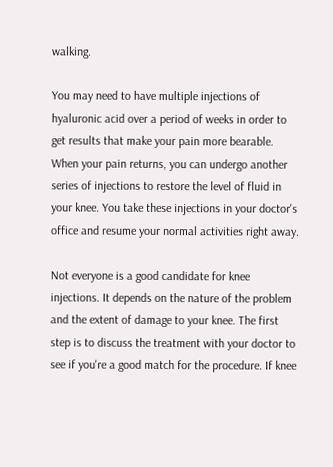walking.

You may need to have multiple injections of hyaluronic acid over a period of weeks in order to get results that make your pain more bearable. When your pain returns, you can undergo another series of injections to restore the level of fluid in your knee. You take these injections in your doctor's office and resume your normal activities right away.

Not everyone is a good candidate for knee injections. It depends on the nature of the problem and the extent of damage to your knee. The first step is to discuss the treatment with your doctor to see if you're a good match for the procedure. If knee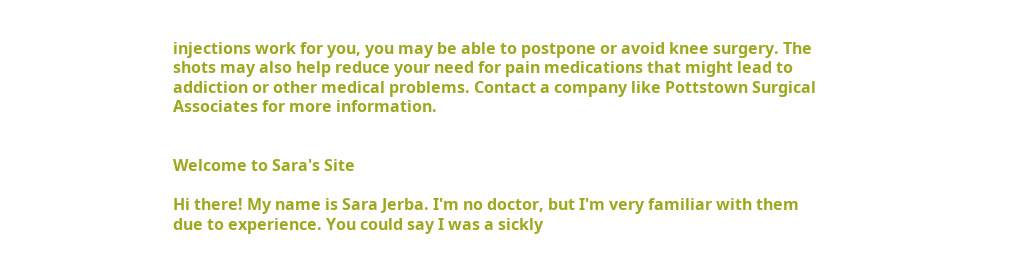injections work for you, you may be able to postpone or avoid knee surgery. The shots may also help reduce your need for pain medications that might lead to addiction or other medical problems. Contact a company like Pottstown Surgical Associates for more information.


Welcome to Sara's Site

Hi there! My name is Sara Jerba. I'm no doctor, but I'm very familiar with them due to experience. You could say I was a sickly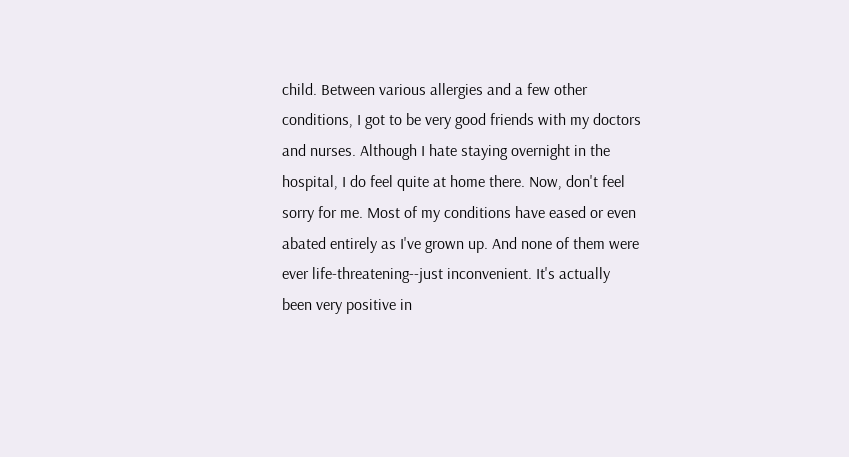child. Between various allergies and a few other conditions, I got to be very good friends with my doctors and nurses. Although I hate staying overnight in the hospital, I do feel quite at home there. Now, don't feel sorry for me. Most of my conditions have eased or even abated entirely as I've grown up. And none of them were ever life-threatening--just inconvenient. It's actually been very positive in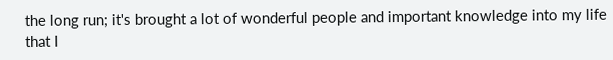the long run; it's brought a lot of wonderful people and important knowledge into my life that I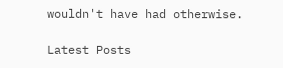wouldn't have had otherwise.

Latest Posts